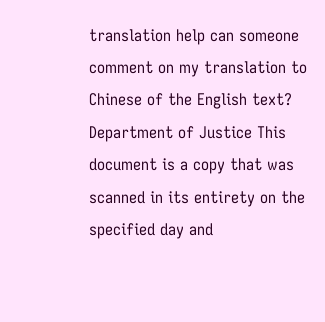translation help can someone comment on my translation to Chinese of the English text? Department of Justice This document is a copy that was scanned in its entirety on the specified day and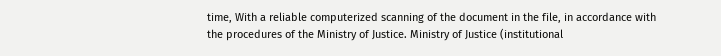time, With a reliable computerized scanning of the document in the file, in accordance with the procedures of the Ministry of Justice. Ministry of Justice (institutional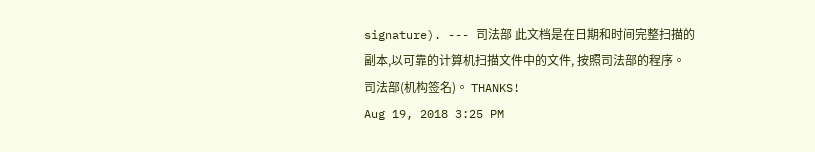signature). --- 司法部 此文档是在日期和时间完整扫描的副本,以可靠的计算机扫描文件中的文件, 按照司法部的程序。 司法部(机构签名)。 THANKS!
Aug 19, 2018 3:25 PM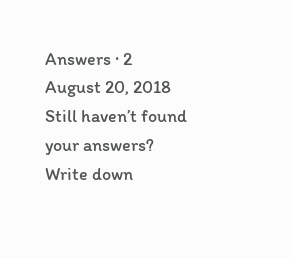Answers · 2
August 20, 2018
Still haven’t found your answers?
Write down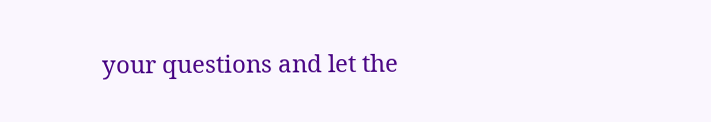your questions and let the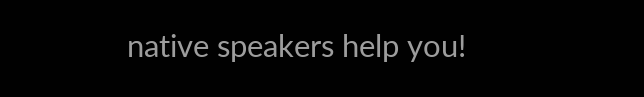native speakers help you!